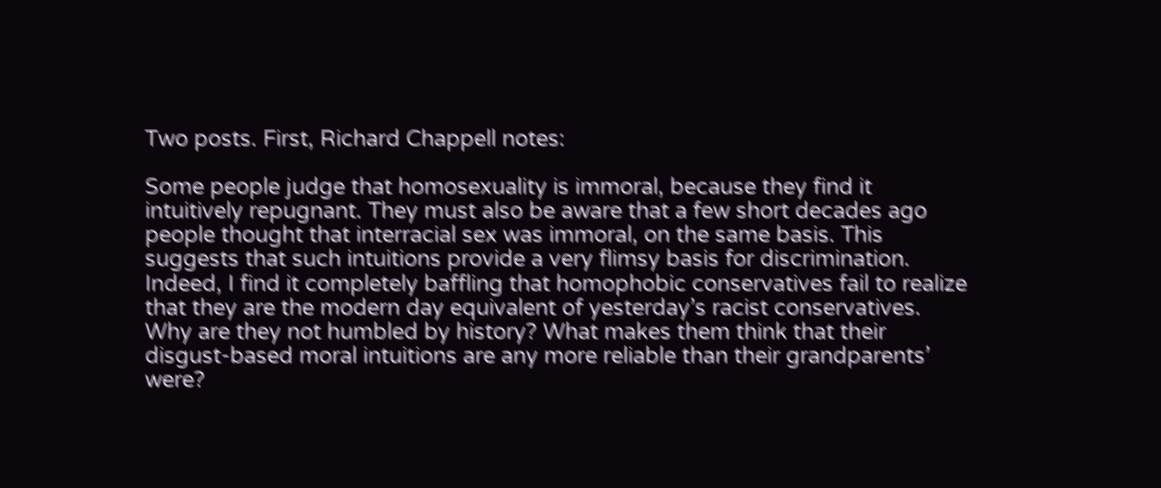Two posts. First, Richard Chappell notes:

Some people judge that homosexuality is immoral, because they find it intuitively repugnant. They must also be aware that a few short decades ago people thought that interracial sex was immoral, on the same basis. This suggests that such intuitions provide a very flimsy basis for discrimination. Indeed, I find it completely baffling that homophobic conservatives fail to realize that they are the modern day equivalent of yesterday’s racist conservatives. Why are they not humbled by history? What makes them think that their disgust-based moral intuitions are any more reliable than their grandparents’ were?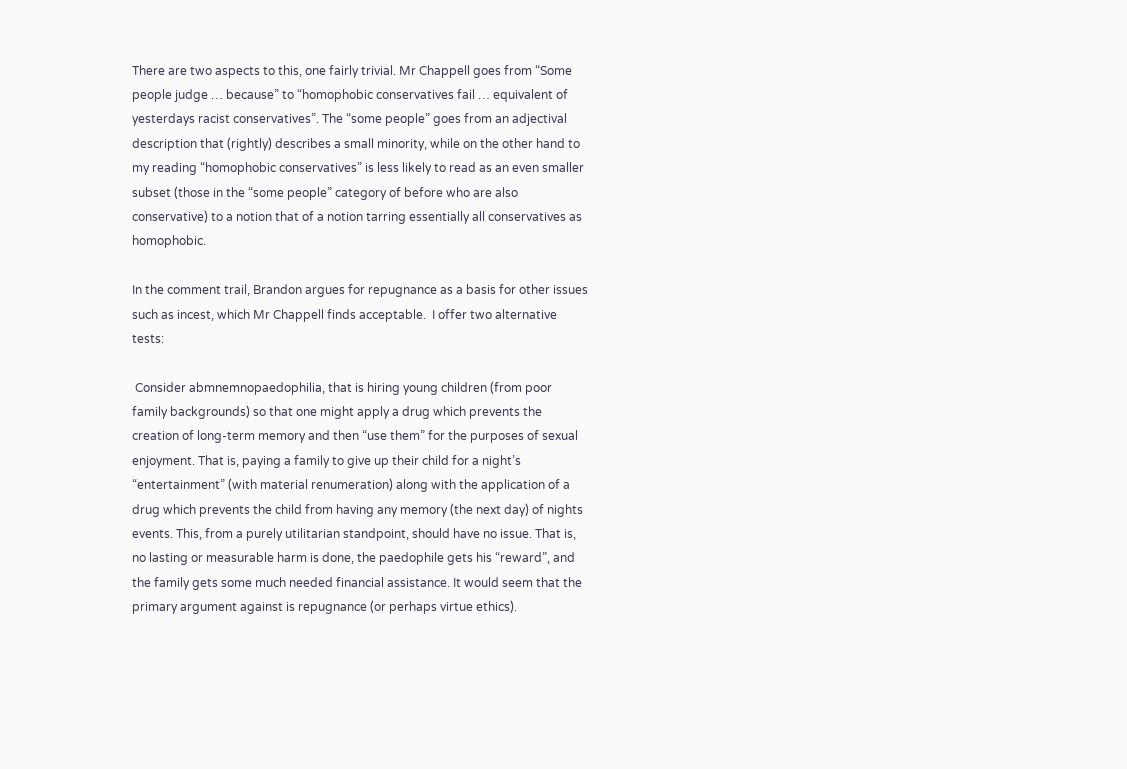There are two aspects to this, one fairly trivial. Mr Chappell goes from “Some people judge … because” to “homophobic conservatives fail … equivalent of yesterdays racist conservatives”. The “some people” goes from an adjectival description that (rightly) describes a small minority, while on the other hand to my reading “homophobic conservatives” is less likely to read as an even smaller subset (those in the “some people” category of before who are also conservative) to a notion that of a notion tarring essentially all conservatives as homophobic.

In the comment trail, Brandon argues for repugnance as a basis for other issues such as incest, which Mr Chappell finds acceptable.  I offer two alternative tests:

 Consider abmnemnopaedophilia, that is hiring young children (from poor family backgrounds) so that one might apply a drug which prevents the creation of long-term memory and then “use them” for the purposes of sexual enjoyment. That is, paying a family to give up their child for a night’s “entertainment” (with material renumeration) along with the application of a drug which prevents the child from having any memory (the next day) of nights events. This, from a purely utilitarian standpoint, should have no issue. That is, no lasting or measurable harm is done, the paedophile gets his “reward”, and the family gets some much needed financial assistance. It would seem that the primary argument against is repugnance (or perhaps virtue ethics).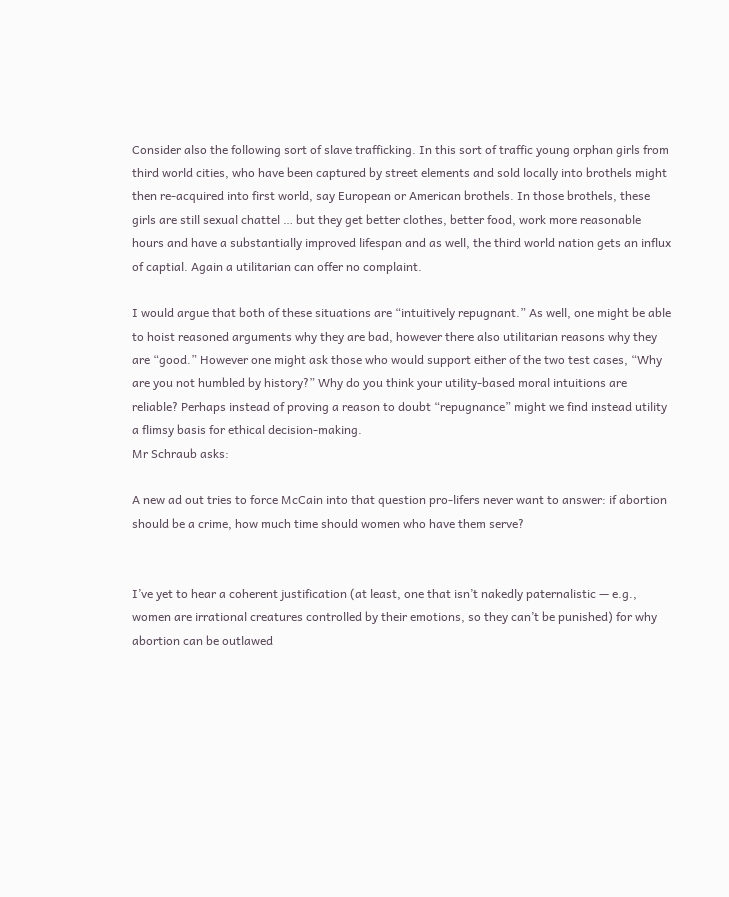Consider also the following sort of slave trafficking. In this sort of traffic young orphan girls from third world cities, who have been captured by street elements and sold locally into brothels might then re-acquired into first world, say European or American brothels. In those brothels, these girls are still sexual chattel … but they get better clothes, better food, work more reasonable hours and have a substantially improved lifespan and as well, the third world nation gets an influx of captial. Again a utilitarian can offer no complaint.

I would argue that both of these situations are “intuitively repugnant.” As well, one might be able to hoist reasoned arguments why they are bad, however there also utilitarian reasons why they are “good.” However one might ask those who would support either of the two test cases, “Why are you not humbled by history?” Why do you think your utility-based moral intuitions are reliable? Perhaps instead of proving a reason to doubt “repugnance” might we find instead utility a flimsy basis for ethical decision-making.
Mr Schraub asks:

A new ad out tries to force McCain into that question pro-lifers never want to answer: if abortion should be a crime, how much time should women who have them serve?


I’ve yet to hear a coherent justification (at least, one that isn’t nakedly paternalistic — e.g., women are irrational creatures controlled by their emotions, so they can’t be punished) for why abortion can be outlawed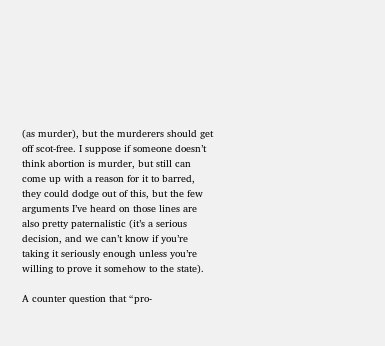(as murder), but the murderers should get off scot-free. I suppose if someone doesn’t think abortion is murder, but still can come up with a reason for it to barred, they could dodge out of this, but the few arguments I’ve heard on those lines are also pretty paternalistic (it’s a serious decision, and we can’t know if you’re taking it seriously enough unless you’re willing to prove it somehow to the state).

A counter question that “pro-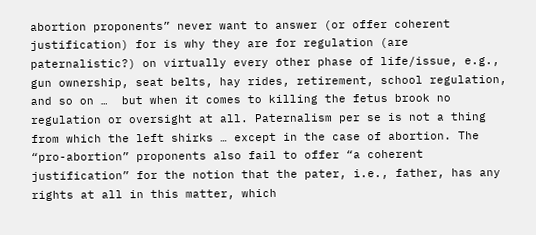abortion proponents” never want to answer (or offer coherent justification) for is why they are for regulation (are paternalistic?) on virtually every other phase of life/issue, e.g., gun ownership, seat belts, hay rides, retirement, school regulation, and so on …  but when it comes to killing the fetus brook no regulation or oversight at all. Paternalism per se is not a thing from which the left shirks … except in the case of abortion. The “pro-abortion” proponents also fail to offer “a coherent justification” for the notion that the pater, i.e., father, has any rights at all in this matter, which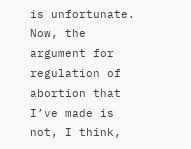is unfortunate.
Now, the argument for regulation of abortion that I’ve made is not, I think,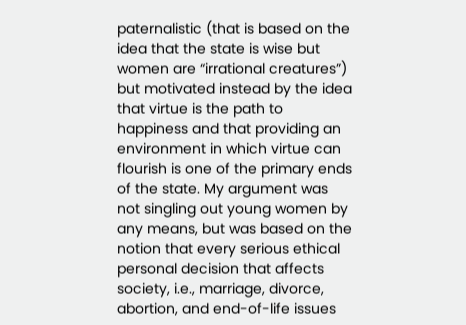paternalistic (that is based on the idea that the state is wise but women are “irrational creatures”) but motivated instead by the idea that virtue is the path to happiness and that providing an environment in which virtue can flourish is one of the primary ends of the state. My argument was not singling out young women by any means, but was based on the notion that every serious ethical personal decision that affects society, i.e., marriage, divorce, abortion, and end-of-life issues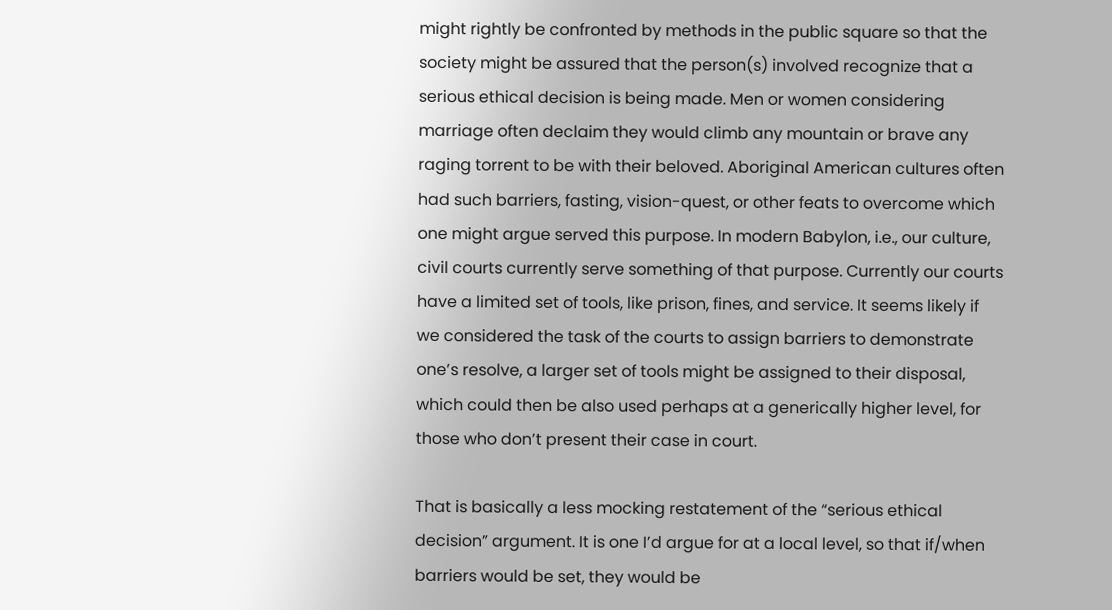might rightly be confronted by methods in the public square so that the society might be assured that the person(s) involved recognize that a serious ethical decision is being made. Men or women considering marriage often declaim they would climb any mountain or brave any raging torrent to be with their beloved. Aboriginal American cultures often had such barriers, fasting, vision-quest, or other feats to overcome which one might argue served this purpose. In modern Babylon, i.e., our culture, civil courts currently serve something of that purpose. Currently our courts have a limited set of tools, like prison, fines, and service. It seems likely if we considered the task of the courts to assign barriers to demonstrate one’s resolve, a larger set of tools might be assigned to their disposal, which could then be also used perhaps at a generically higher level, for those who don’t present their case in court.

That is basically a less mocking restatement of the “serious ethical decision” argument. It is one I’d argue for at a local level, so that if/when barriers would be set, they would be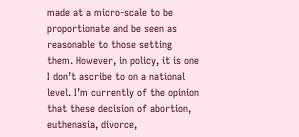made at a micro-scale to be proportionate and be seen as reasonable to those setting them. However, in policy, it is one I don’t ascribe to on a national level. I’m currently of the opinion that these decision of abortion, euthenasia, divorce,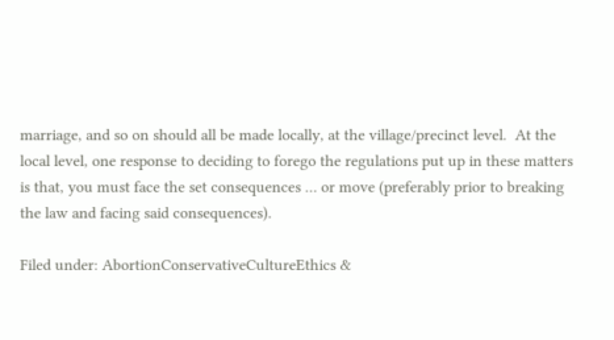marriage, and so on should all be made locally, at the village/precinct level.  At the local level, one response to deciding to forego the regulations put up in these matters is that, you must face the set consequences … or move (preferably prior to breaking the law and facing said consequences).

Filed under: AbortionConservativeCultureEthics &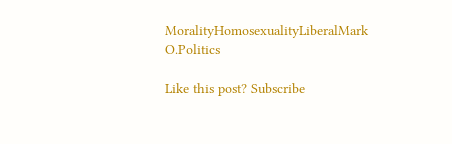MoralityHomosexualityLiberalMark O.Politics

Like this post? Subscribe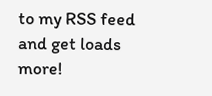to my RSS feed and get loads more!